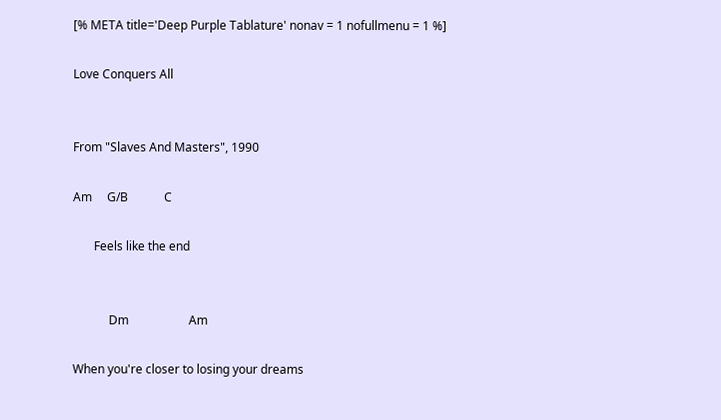[% META title='Deep Purple Tablature' nonav = 1 nofullmenu = 1 %]

Love Conquers All


From "Slaves And Masters", 1990

Am     G/B            C

       Feels like the end


            Dm                    Am

When you're closer to losing your dreams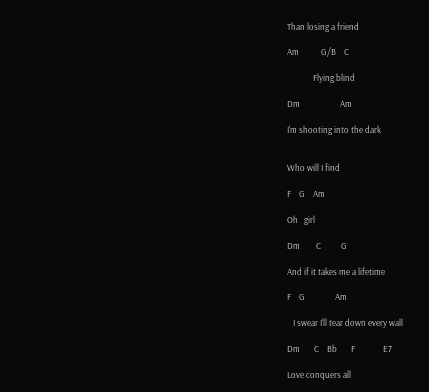Than losing a friend

Am           G/B    C

             Flying blind

Dm                    Am

I'm shooting into the dark


Who will I find

F    G    Am

Oh   girl

Dm        C          G

And if it takes me a lifetime

F    G               Am

   I swear I'll tear down every wall

Dm       C    Bb       F              E7

Love conquers all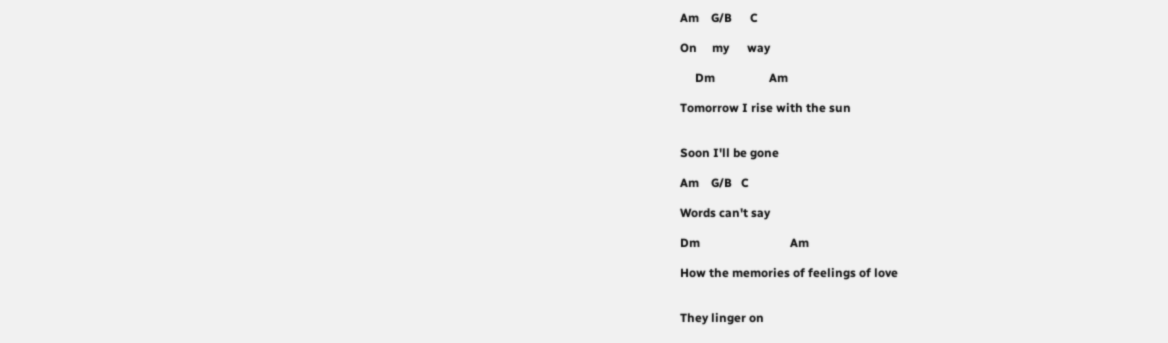Am    G/B      C

On     my      way

     Dm                  Am

Tomorrow I rise with the sun


Soon I'll be gone

Am    G/B   C

Words can't say

Dm                              Am

How the memories of feelings of love


They linger on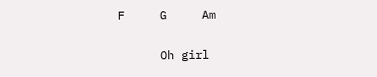F     G     Am

      Oh girl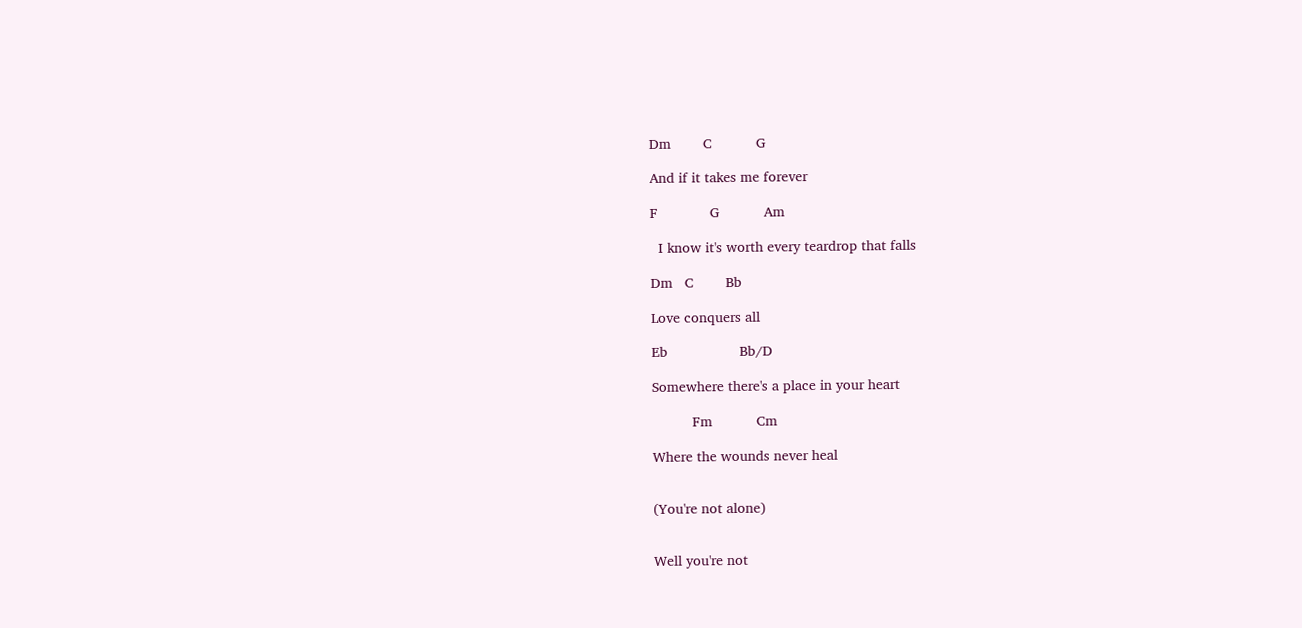Dm        C           G

And if it takes me forever

F             G           Am

  I know it's worth every teardrop that falls

Dm   C        Bb

Love conquers all

Eb                  Bb/D

Somewhere there's a place in your heart

          Fm           Cm

Where the wounds never heal


(You're not alone)


Well you're not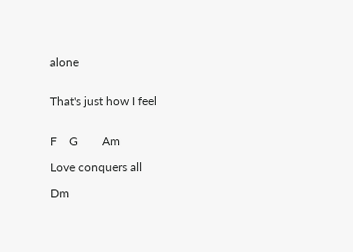alone


That's just how I feel


F    G        Am

Love conquers all

Dm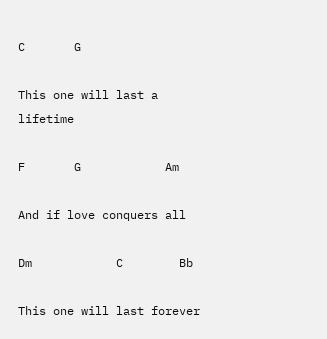C       G

This one will last a lifetime

F       G            Am

And if love conquers all

Dm            C        Bb

This one will last forever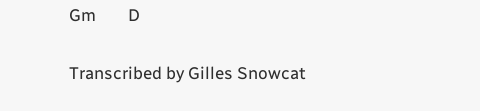Gm        D

Transcribed by Gilles Snowcat